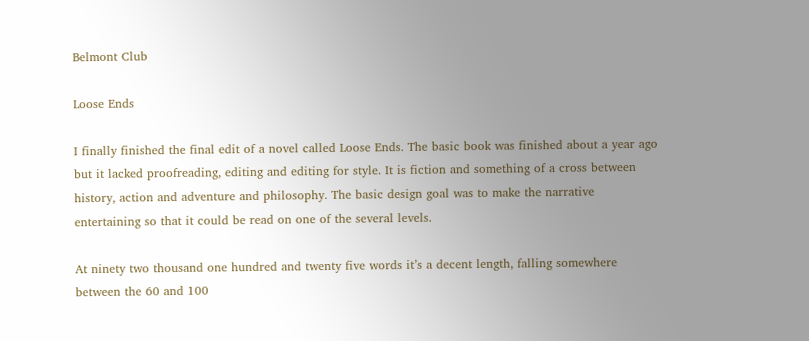Belmont Club

Loose Ends

I finally finished the final edit of a novel called Loose Ends. The basic book was finished about a year ago but it lacked proofreading, editing and editing for style. It is fiction and something of a cross between history, action and adventure and philosophy. The basic design goal was to make the narrative entertaining so that it could be read on one of the several levels.

At ninety two thousand one hundred and twenty five words it’s a decent length, falling somewhere between the 60 and 100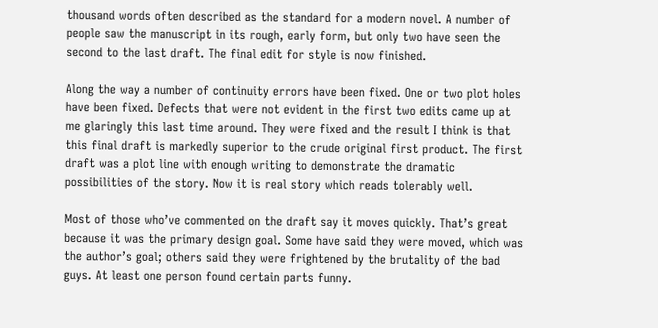thousand words often described as the standard for a modern novel. A number of people saw the manuscript in its rough, early form, but only two have seen the second to the last draft. The final edit for style is now finished.

Along the way a number of continuity errors have been fixed. One or two plot holes have been fixed. Defects that were not evident in the first two edits came up at me glaringly this last time around. They were fixed and the result I think is that this final draft is markedly superior to the crude original first product. The first draft was a plot line with enough writing to demonstrate the dramatic possibilities of the story. Now it is real story which reads tolerably well.

Most of those who’ve commented on the draft say it moves quickly. That’s great because it was the primary design goal. Some have said they were moved, which was the author’s goal; others said they were frightened by the brutality of the bad guys. At least one person found certain parts funny.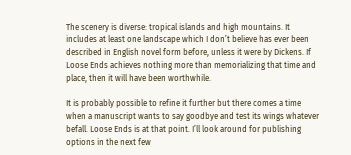The scenery is diverse: tropical islands and high mountains. It includes at least one landscape which I don’t believe has ever been described in English novel form before, unless it were by Dickens. If Loose Ends achieves nothing more than memorializing that time and place, then it will have been worthwhile.

It is probably possible to refine it further but there comes a time when a manuscript wants to say goodbye and test its wings whatever befall. Loose Ends is at that point. I’ll look around for publishing options in the next few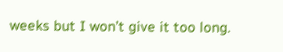weeks but I won’t give it too long.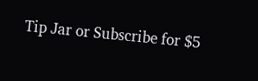Tip Jar or Subscribe for $5